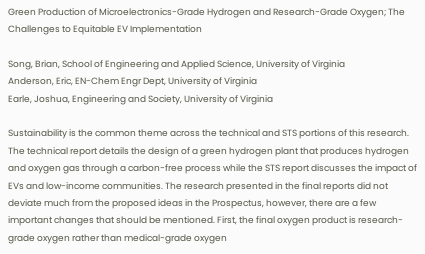Green Production of Microelectronics-Grade Hydrogen and Research-Grade Oxygen; The Challenges to Equitable EV Implementation

Song, Brian, School of Engineering and Applied Science, University of Virginia
Anderson, Eric, EN-Chem Engr Dept, University of Virginia
Earle, Joshua, Engineering and Society, University of Virginia

Sustainability is the common theme across the technical and STS portions of this research. The technical report details the design of a green hydrogen plant that produces hydrogen and oxygen gas through a carbon-free process while the STS report discusses the impact of EVs and low-income communities. The research presented in the final reports did not deviate much from the proposed ideas in the Prospectus, however, there are a few important changes that should be mentioned. First, the final oxygen product is research-grade oxygen rather than medical-grade oxygen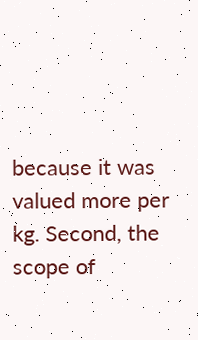because it was valued more per kg. Second, the scope of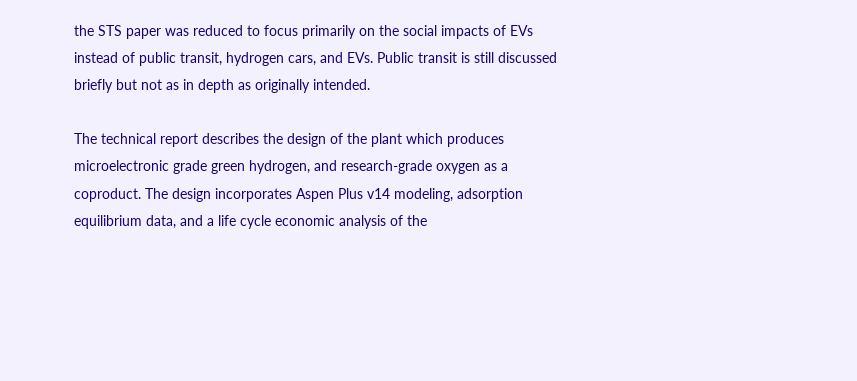the STS paper was reduced to focus primarily on the social impacts of EVs instead of public transit, hydrogen cars, and EVs. Public transit is still discussed briefly but not as in depth as originally intended.

The technical report describes the design of the plant which produces microelectronic grade green hydrogen, and research-grade oxygen as a coproduct. The design incorporates Aspen Plus v14 modeling, adsorption equilibrium data, and a life cycle economic analysis of the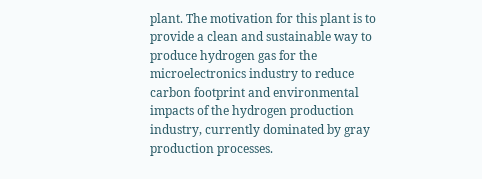plant. The motivation for this plant is to provide a clean and sustainable way to produce hydrogen gas for the microelectronics industry to reduce carbon footprint and environmental impacts of the hydrogen production industry, currently dominated by gray production processes.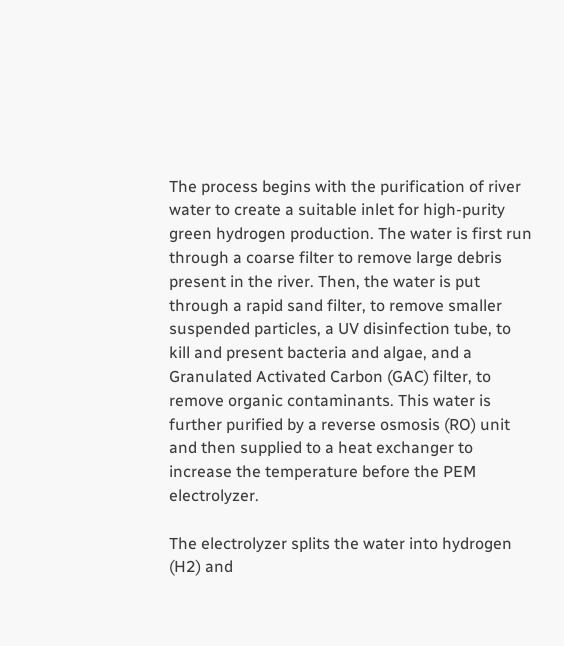The process begins with the purification of river water to create a suitable inlet for high-purity green hydrogen production. The water is first run through a coarse filter to remove large debris present in the river. Then, the water is put through a rapid sand filter, to remove smaller suspended particles, a UV disinfection tube, to kill and present bacteria and algae, and a Granulated Activated Carbon (GAC) filter, to remove organic contaminants. This water is further purified by a reverse osmosis (RO) unit and then supplied to a heat exchanger to increase the temperature before the PEM electrolyzer.

The electrolyzer splits the water into hydrogen (H2) and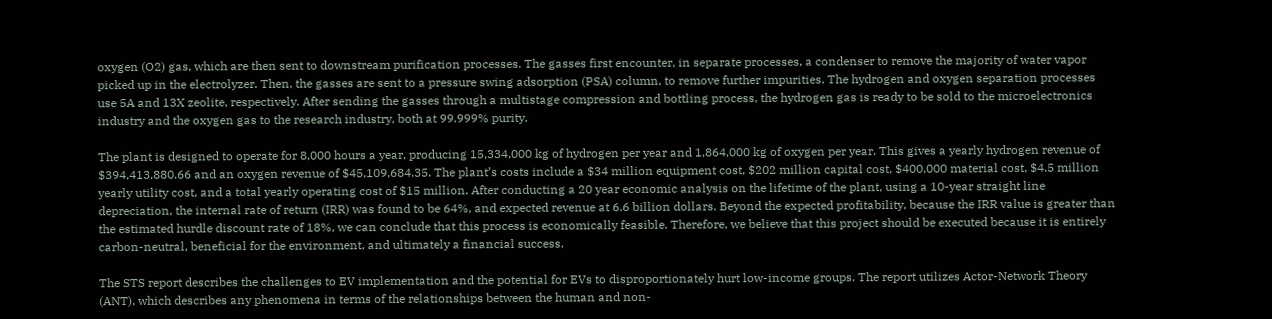oxygen (O2) gas, which are then sent to downstream purification processes. The gasses first encounter, in separate processes, a condenser to remove the majority of water vapor picked up in the electrolyzer. Then, the gasses are sent to a pressure swing adsorption (PSA) column, to remove further impurities. The hydrogen and oxygen separation processes use 5A and 13X zeolite, respectively. After sending the gasses through a multistage compression and bottling process, the hydrogen gas is ready to be sold to the microelectronics industry and the oxygen gas to the research industry, both at 99.999% purity.

The plant is designed to operate for 8,000 hours a year, producing 15,334,000 kg of hydrogen per year and 1,864,000 kg of oxygen per year. This gives a yearly hydrogen revenue of $394,413,880.66 and an oxygen revenue of $45,109,684.35. The plant’s costs include a $34 million equipment cost, $202 million capital cost, $400,000 material cost, $4.5 million yearly utility cost, and a total yearly operating cost of $15 million. After conducting a 20 year economic analysis on the lifetime of the plant, using a 10-year straight line depreciation, the internal rate of return (IRR) was found to be 64%, and expected revenue at 6.6 billion dollars. Beyond the expected profitability, because the IRR value is greater than the estimated hurdle discount rate of 18%, we can conclude that this process is economically feasible. Therefore, we believe that this project should be executed because it is entirely carbon-neutral, beneficial for the environment, and ultimately a financial success.

The STS report describes the challenges to EV implementation and the potential for EVs to disproportionately hurt low-income groups. The report utilizes Actor-Network Theory (ANT), which describes any phenomena in terms of the relationships between the human and non-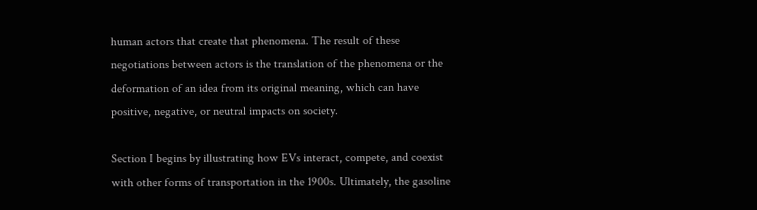human actors that create that phenomena. The result of these negotiations between actors is the translation of the phenomena or the deformation of an idea from its original meaning, which can have positive, negative, or neutral impacts on society.

Section I begins by illustrating how EVs interact, compete, and coexist with other forms of transportation in the 1900s. Ultimately, the gasoline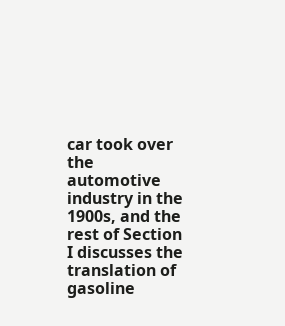car took over the automotive industry in the 1900s, and the rest of Section I discusses the translation of gasoline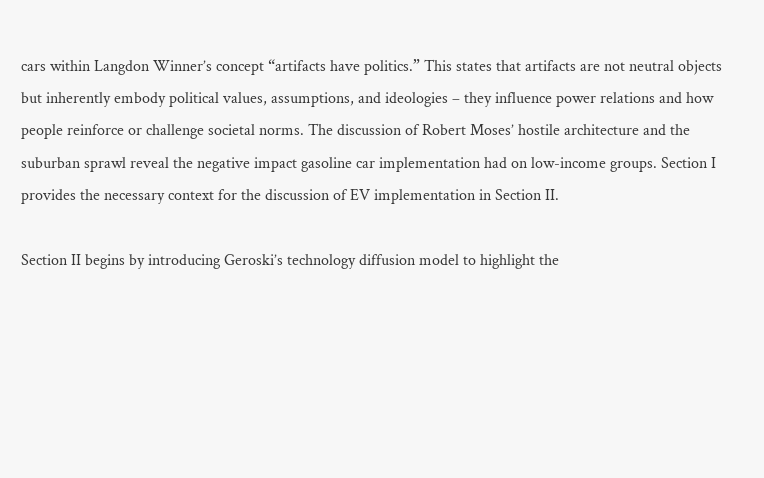cars within Langdon Winner’s concept “artifacts have politics.” This states that artifacts are not neutral objects but inherently embody political values, assumptions, and ideologies – they influence power relations and how people reinforce or challenge societal norms. The discussion of Robert Moses’ hostile architecture and the suburban sprawl reveal the negative impact gasoline car implementation had on low-income groups. Section I provides the necessary context for the discussion of EV implementation in Section II.

Section II begins by introducing Geroski’s technology diffusion model to highlight the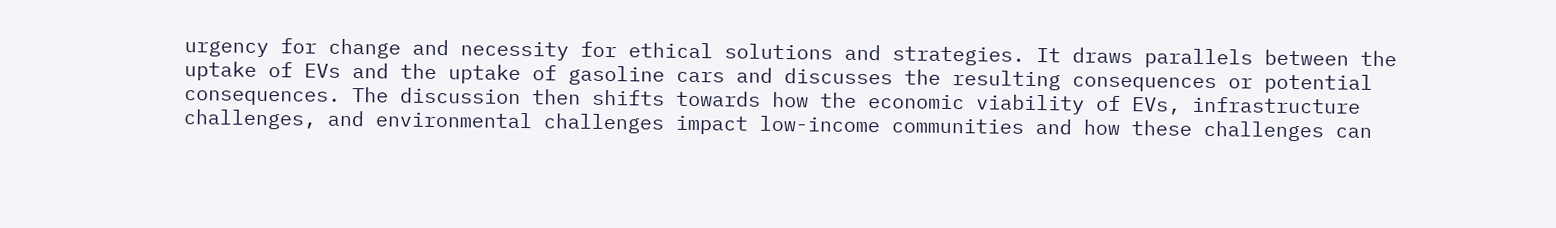urgency for change and necessity for ethical solutions and strategies. It draws parallels between the uptake of EVs and the uptake of gasoline cars and discusses the resulting consequences or potential consequences. The discussion then shifts towards how the economic viability of EVs, infrastructure challenges, and environmental challenges impact low-income communities and how these challenges can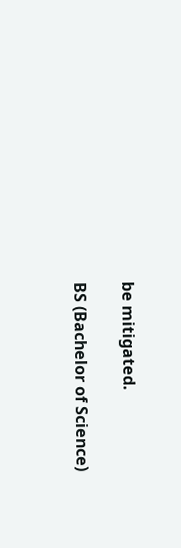be mitigated.

BS (Bachelor of Science)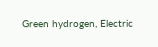Green hydrogen, Electric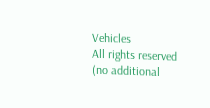Vehicles
All rights reserved (no additional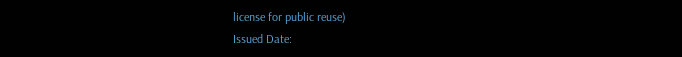license for public reuse)
Issued Date: